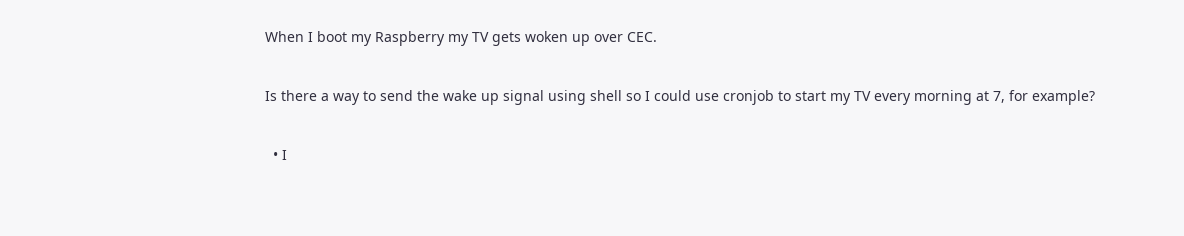When I boot my Raspberry my TV gets woken up over CEC.

Is there a way to send the wake up signal using shell so I could use cronjob to start my TV every morning at 7, for example?

  • I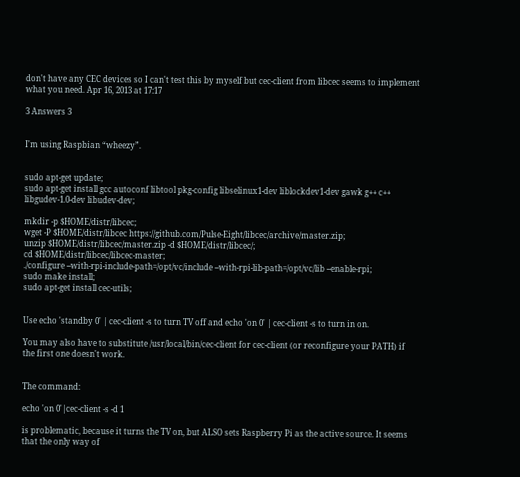don't have any CEC devices so I can't test this by myself but cec-client from libcec seems to implement what you need. Apr 16, 2013 at 17:17

3 Answers 3


I'm using Raspbian “wheezy”.


sudo apt-get update;
sudo apt-get install gcc autoconf libtool pkg-config libselinux1-dev liblockdev1-dev gawk g++ c++ libgudev-1.0-dev libudev-dev;

mkdir -p $HOME/distr/libcec;
wget -P $HOME/distr/libcec https://github.com/Pulse-Eight/libcec/archive/master.zip;
unzip $HOME/distr/libcec/master.zip -d $HOME/distr/libcec/;
cd $HOME/distr/libcec/libcec-master;
./configure --with-rpi-include-path=/opt/vc/include --with-rpi-lib-path=/opt/vc/lib --enable-rpi;
sudo make install;
sudo apt-get install cec-utils;


Use echo 'standby 0' | cec-client -s to turn TV off and echo 'on 0' | cec-client -s to turn in on.

You may also have to substitute /usr/local/bin/cec-client for cec-client (or reconfigure your PATH) if the first one doesn't work.


The command:

echo 'on 0'|cec-client -s -d 1

is problematic, because it turns the TV on, but ALSO sets Raspberry Pi as the active source. It seems that the only way of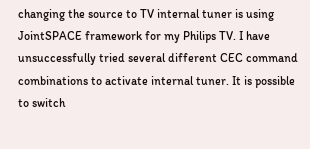changing the source to TV internal tuner is using JointSPACE framework for my Philips TV. I have unsuccessfully tried several different CEC command combinations to activate internal tuner. It is possible to switch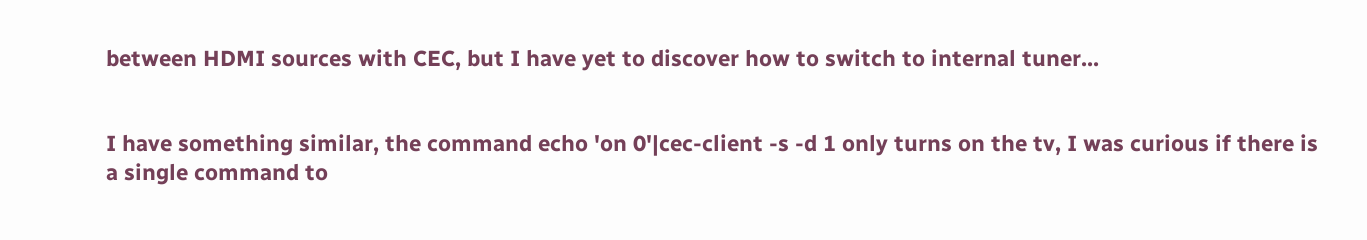between HDMI sources with CEC, but I have yet to discover how to switch to internal tuner...


I have something similar, the command echo 'on 0'|cec-client -s -d 1 only turns on the tv, I was curious if there is a single command to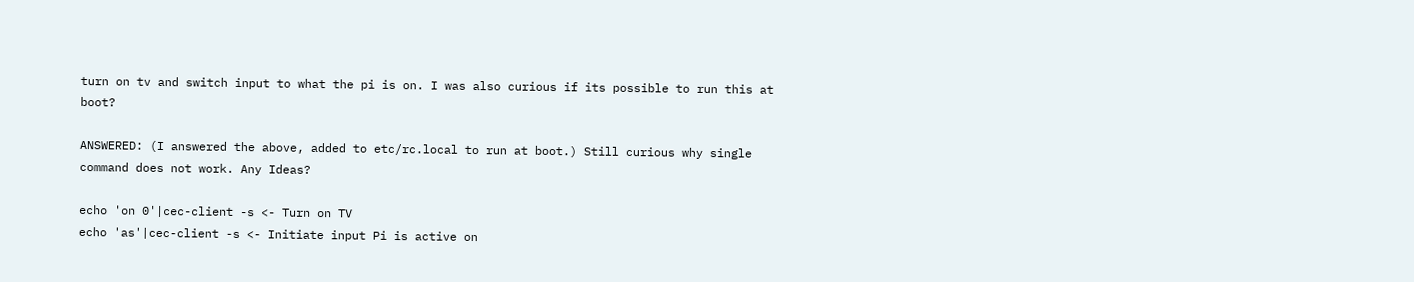turn on tv and switch input to what the pi is on. I was also curious if its possible to run this at boot?

ANSWERED: (I answered the above, added to etc/rc.local to run at boot.) Still curious why single command does not work. Any Ideas?

echo 'on 0'|cec-client -s <- Turn on TV
echo 'as'|cec-client -s <- Initiate input Pi is active on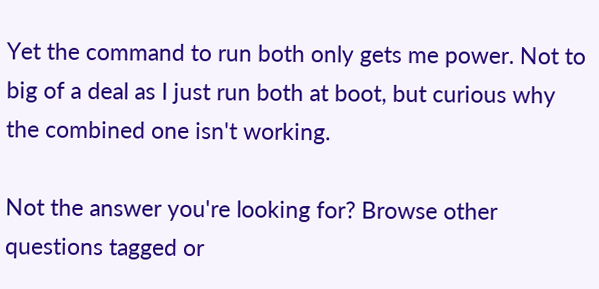Yet the command to run both only gets me power. Not to big of a deal as I just run both at boot, but curious why the combined one isn't working.

Not the answer you're looking for? Browse other questions tagged or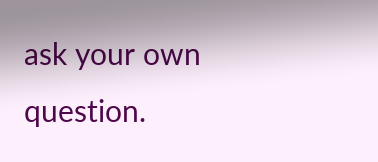ask your own question.